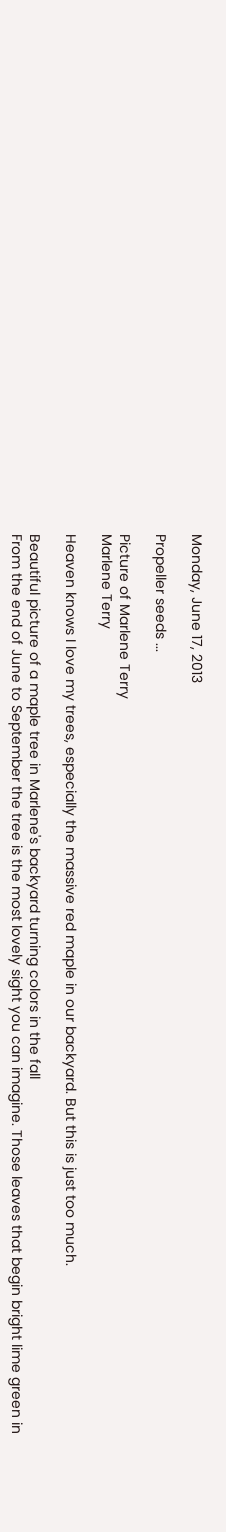Monday, June 17, 2013

Propeller seeds ...

Picture of Marlene Terry
Marlene Terry

Heaven knows I love my trees, especially the massive red maple in our backyard. But this is just too much.

Beautiful picture of a maple tree in Marlene's backyard turning colors in the fall
From the end of June to September the tree is the most lovely sight you can imagine. Those leaves that begin bright lime green in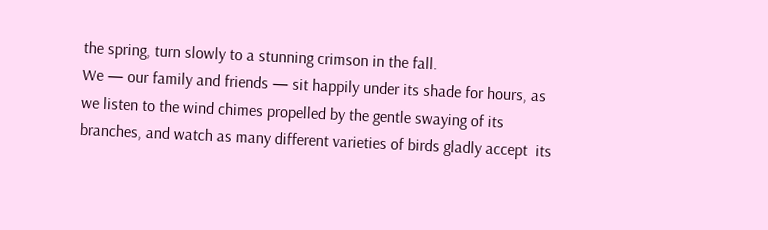the spring, turn slowly to a stunning crimson in the fall.
We — our family and friends — sit happily under its shade for hours, as we listen to the wind chimes propelled by the gentle swaying of its branches, and watch as many different varieties of birds gladly accept  its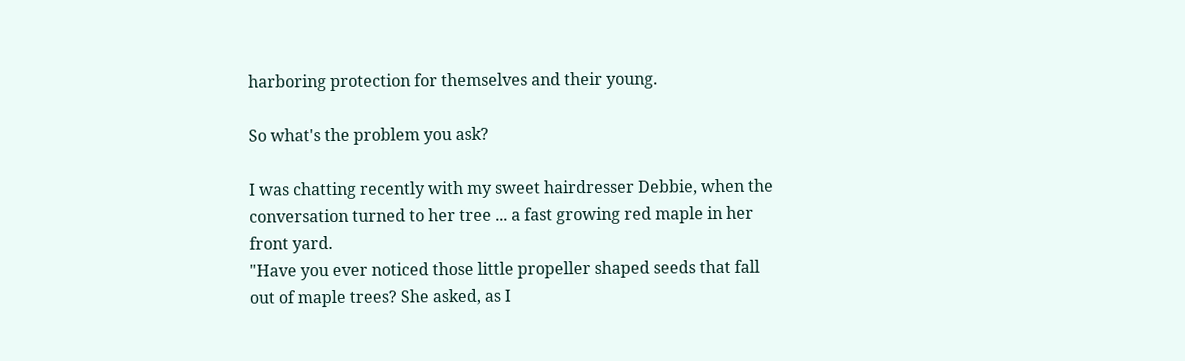harboring protection for themselves and their young.

So what's the problem you ask?

I was chatting recently with my sweet hairdresser Debbie, when the conversation turned to her tree ... a fast growing red maple in her front yard.
"Have you ever noticed those little propeller shaped seeds that fall out of maple trees? She asked, as I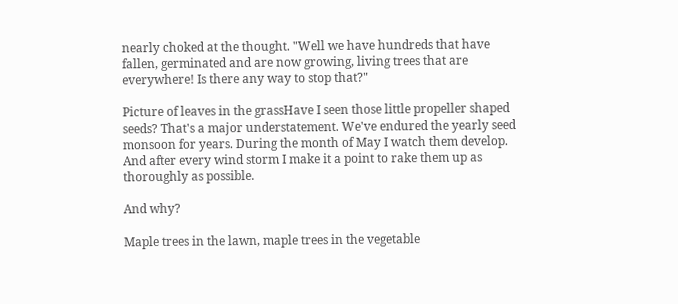nearly choked at the thought. "Well we have hundreds that have fallen, germinated and are now growing, living trees that are everywhere! Is there any way to stop that?"

Picture of leaves in the grassHave I seen those little propeller shaped seeds? That's a major understatement. We've endured the yearly seed monsoon for years. During the month of May I watch them develop. And after every wind storm I make it a point to rake them up as thoroughly as possible.

And why?

Maple trees in the lawn, maple trees in the vegetable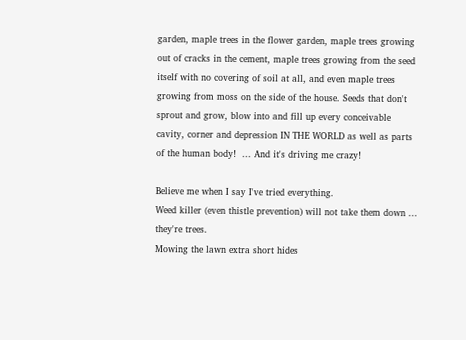garden, maple trees in the flower garden, maple trees growing out of cracks in the cement, maple trees growing from the seed itself with no covering of soil at all, and even maple trees growing from moss on the side of the house. Seeds that don't sprout and grow, blow into and fill up every conceivable cavity, corner and depression IN THE WORLD as well as parts of the human body!  ... And it's driving me crazy!

Believe me when I say I've tried everything.
Weed killer (even thistle prevention) will not take them down ... they're trees.
Mowing the lawn extra short hides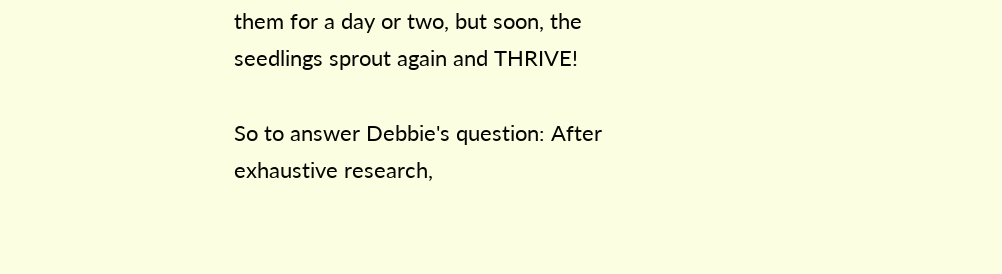them for a day or two, but soon, the seedlings sprout again and THRIVE!

So to answer Debbie's question: After exhaustive research,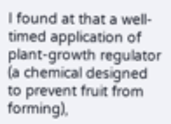I found at that a well-timed application of plant-growth regulator (a chemical designed to prevent fruit from forming),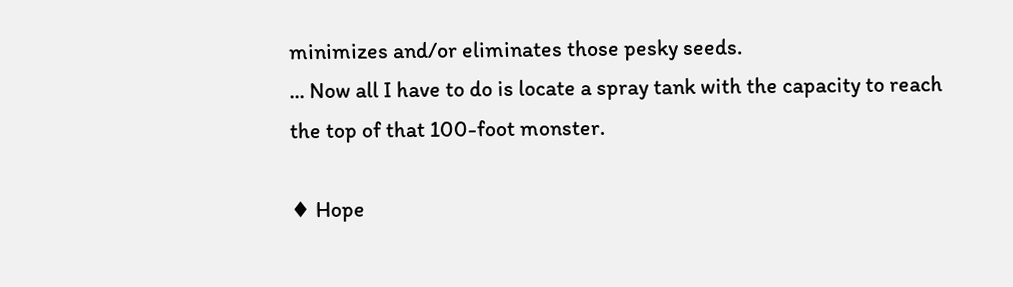minimizes and/or eliminates those pesky seeds.
... Now all I have to do is locate a spray tank with the capacity to reach the top of that 100-foot monster.

♦ Hope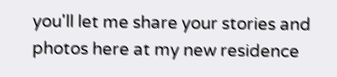you'll let me share your stories and photos here at my new residence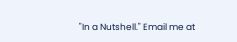"In a Nutshell." Email me at